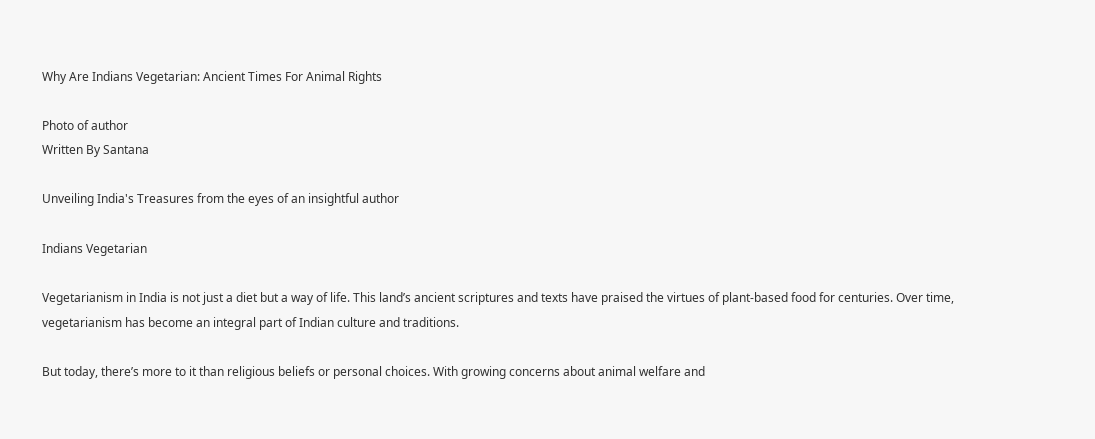Why Are Indians Vegetarian: Ancient Times For Animal Rights

Photo of author
Written By Santana

Unveiling India's Treasures from the eyes of an insightful author

Indians Vegetarian

Vegetarianism in India is not just a diet but a way of life. This land’s ancient scriptures and texts have praised the virtues of plant-based food for centuries. Over time, vegetarianism has become an integral part of Indian culture and traditions.

But today, there’s more to it than religious beliefs or personal choices. With growing concerns about animal welfare and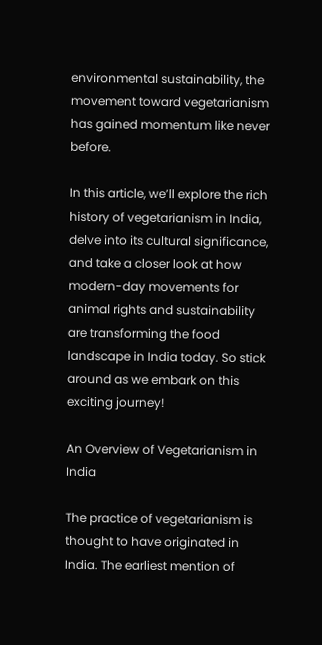environmental sustainability, the movement toward vegetarianism has gained momentum like never before.

In this article, we’ll explore the rich history of vegetarianism in India, delve into its cultural significance, and take a closer look at how modern-day movements for animal rights and sustainability are transforming the food landscape in India today. So stick around as we embark on this exciting journey!

An Overview of Vegetarianism in India

The practice of vegetarianism is thought to have originated in India. The earliest mention of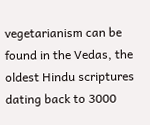vegetarianism can be found in the Vedas, the oldest Hindu scriptures dating back to 3000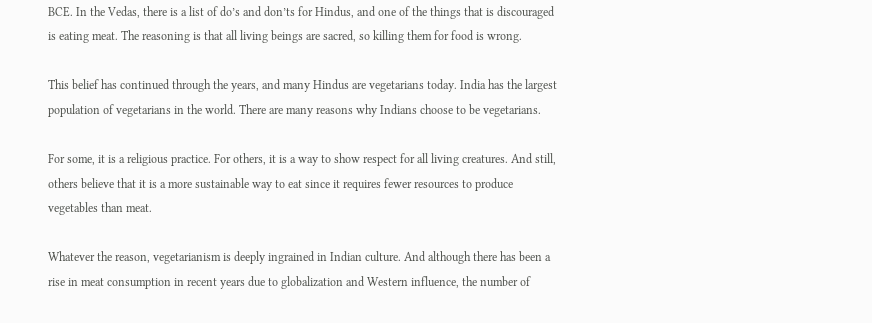BCE. In the Vedas, there is a list of do’s and don’ts for Hindus, and one of the things that is discouraged is eating meat. The reasoning is that all living beings are sacred, so killing them for food is wrong.

This belief has continued through the years, and many Hindus are vegetarians today. India has the largest population of vegetarians in the world. There are many reasons why Indians choose to be vegetarians.

For some, it is a religious practice. For others, it is a way to show respect for all living creatures. And still, others believe that it is a more sustainable way to eat since it requires fewer resources to produce vegetables than meat.

Whatever the reason, vegetarianism is deeply ingrained in Indian culture. And although there has been a rise in meat consumption in recent years due to globalization and Western influence, the number of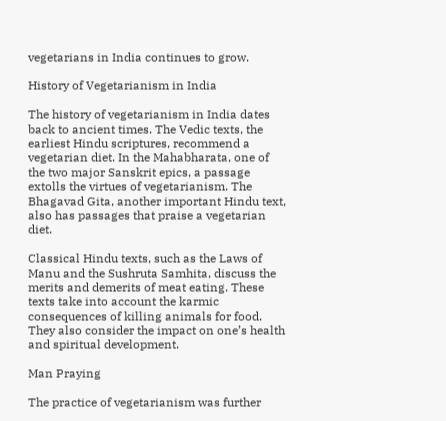vegetarians in India continues to grow.

History of Vegetarianism in India

The history of vegetarianism in India dates back to ancient times. The Vedic texts, the earliest Hindu scriptures, recommend a vegetarian diet. In the Mahabharata, one of the two major Sanskrit epics, a passage extolls the virtues of vegetarianism. The Bhagavad Gita, another important Hindu text, also has passages that praise a vegetarian diet.

Classical Hindu texts, such as the Laws of Manu and the Sushruta Samhita, discuss the merits and demerits of meat eating. These texts take into account the karmic consequences of killing animals for food. They also consider the impact on one’s health and spiritual development.

Man Praying

The practice of vegetarianism was further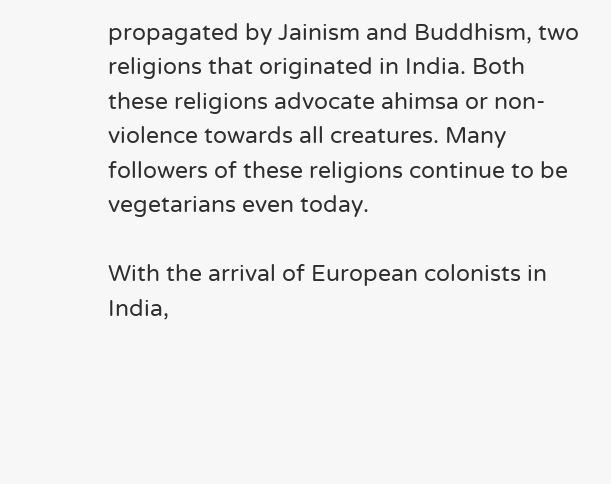propagated by Jainism and Buddhism, two religions that originated in India. Both these religions advocate ahimsa or non-violence towards all creatures. Many followers of these religions continue to be vegetarians even today.

With the arrival of European colonists in India,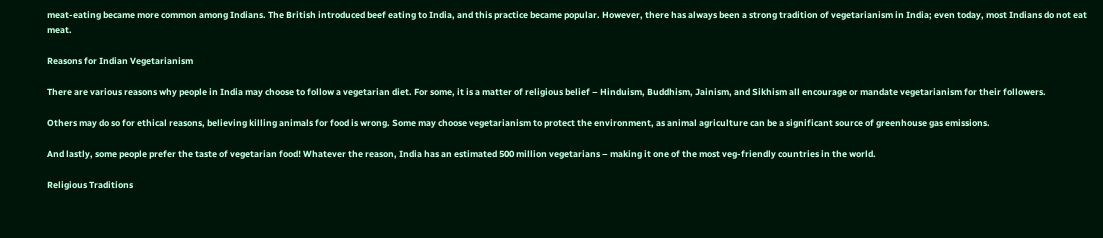meat-eating became more common among Indians. The British introduced beef eating to India, and this practice became popular. However, there has always been a strong tradition of vegetarianism in India; even today, most Indians do not eat meat.

Reasons for Indian Vegetarianism

There are various reasons why people in India may choose to follow a vegetarian diet. For some, it is a matter of religious belief – Hinduism, Buddhism, Jainism, and Sikhism all encourage or mandate vegetarianism for their followers.

Others may do so for ethical reasons, believing killing animals for food is wrong. Some may choose vegetarianism to protect the environment, as animal agriculture can be a significant source of greenhouse gas emissions.

And lastly, some people prefer the taste of vegetarian food! Whatever the reason, India has an estimated 500 million vegetarians – making it one of the most veg-friendly countries in the world.

Religious Traditions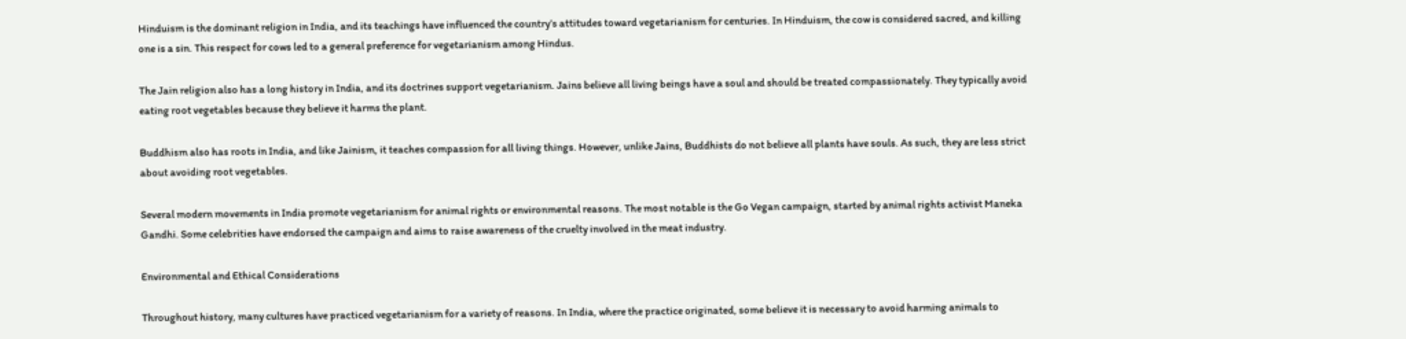Hinduism is the dominant religion in India, and its teachings have influenced the country’s attitudes toward vegetarianism for centuries. In Hinduism, the cow is considered sacred, and killing one is a sin. This respect for cows led to a general preference for vegetarianism among Hindus.

The Jain religion also has a long history in India, and its doctrines support vegetarianism. Jains believe all living beings have a soul and should be treated compassionately. They typically avoid eating root vegetables because they believe it harms the plant.

Buddhism also has roots in India, and like Jainism, it teaches compassion for all living things. However, unlike Jains, Buddhists do not believe all plants have souls. As such, they are less strict about avoiding root vegetables.

Several modern movements in India promote vegetarianism for animal rights or environmental reasons. The most notable is the Go Vegan campaign, started by animal rights activist Maneka Gandhi. Some celebrities have endorsed the campaign and aims to raise awareness of the cruelty involved in the meat industry.

Environmental and Ethical Considerations

Throughout history, many cultures have practiced vegetarianism for a variety of reasons. In India, where the practice originated, some believe it is necessary to avoid harming animals to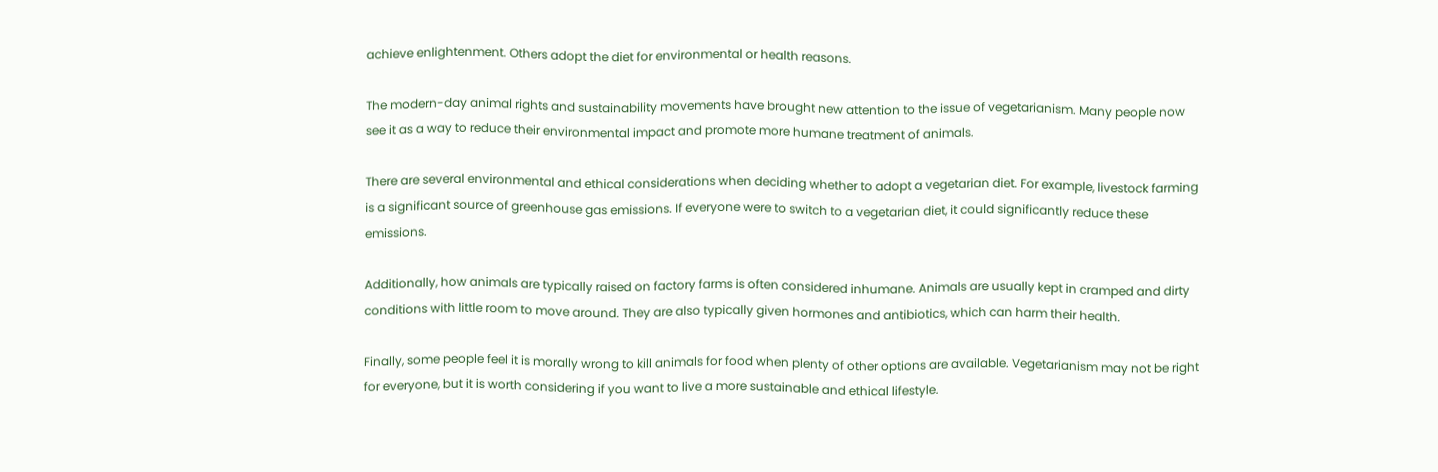achieve enlightenment. Others adopt the diet for environmental or health reasons.

The modern-day animal rights and sustainability movements have brought new attention to the issue of vegetarianism. Many people now see it as a way to reduce their environmental impact and promote more humane treatment of animals.

There are several environmental and ethical considerations when deciding whether to adopt a vegetarian diet. For example, livestock farming is a significant source of greenhouse gas emissions. If everyone were to switch to a vegetarian diet, it could significantly reduce these emissions.

Additionally, how animals are typically raised on factory farms is often considered inhumane. Animals are usually kept in cramped and dirty conditions with little room to move around. They are also typically given hormones and antibiotics, which can harm their health.

Finally, some people feel it is morally wrong to kill animals for food when plenty of other options are available. Vegetarianism may not be right for everyone, but it is worth considering if you want to live a more sustainable and ethical lifestyle.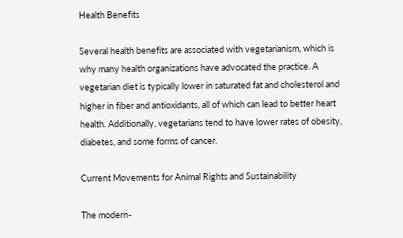Health Benefits

Several health benefits are associated with vegetarianism, which is why many health organizations have advocated the practice. A vegetarian diet is typically lower in saturated fat and cholesterol and higher in fiber and antioxidants, all of which can lead to better heart health. Additionally, vegetarians tend to have lower rates of obesity, diabetes, and some forms of cancer.

Current Movements for Animal Rights and Sustainability

The modern-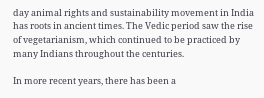day animal rights and sustainability movement in India has roots in ancient times. The Vedic period saw the rise of vegetarianism, which continued to be practiced by many Indians throughout the centuries.

In more recent years, there has been a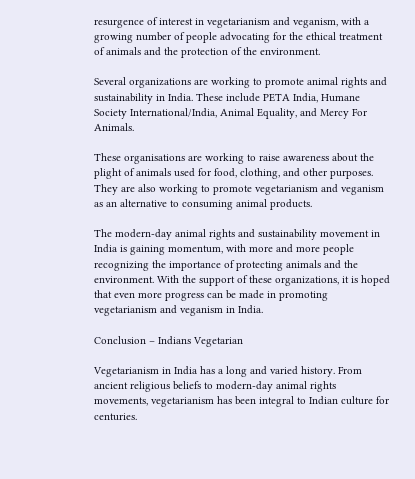resurgence of interest in vegetarianism and veganism, with a growing number of people advocating for the ethical treatment of animals and the protection of the environment.

Several organizations are working to promote animal rights and sustainability in India. These include PETA India, Humane Society International/India, Animal Equality, and Mercy For Animals.

These organisations are working to raise awareness about the plight of animals used for food, clothing, and other purposes. They are also working to promote vegetarianism and veganism as an alternative to consuming animal products.

The modern-day animal rights and sustainability movement in India is gaining momentum, with more and more people recognizing the importance of protecting animals and the environment. With the support of these organizations, it is hoped that even more progress can be made in promoting vegetarianism and veganism in India.

Conclusion – Indians Vegetarian

Vegetarianism in India has a long and varied history. From ancient religious beliefs to modern-day animal rights movements, vegetarianism has been integral to Indian culture for centuries.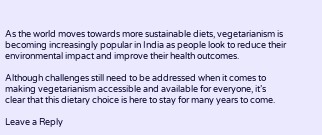As the world moves towards more sustainable diets, vegetarianism is becoming increasingly popular in India as people look to reduce their environmental impact and improve their health outcomes.

Although challenges still need to be addressed when it comes to making vegetarianism accessible and available for everyone, it’s clear that this dietary choice is here to stay for many years to come.

Leave a Reply